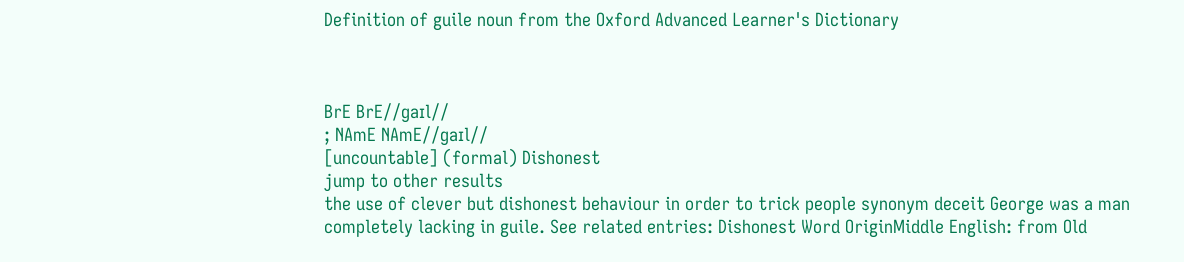Definition of guile noun from the Oxford Advanced Learner's Dictionary



BrE BrE//ɡaɪl//
; NAmE NAmE//ɡaɪl//
[uncountable] (formal) Dishonest
jump to other results
the use of clever but dishonest behaviour in order to trick people synonym deceit George was a man completely lacking in guile. See related entries: Dishonest Word OriginMiddle English: from Old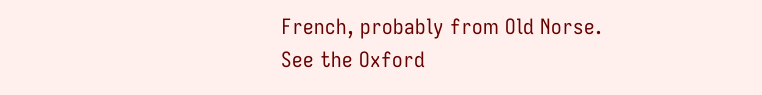French, probably from Old Norse.
See the Oxford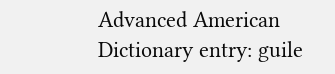Advanced American Dictionary entry: guile